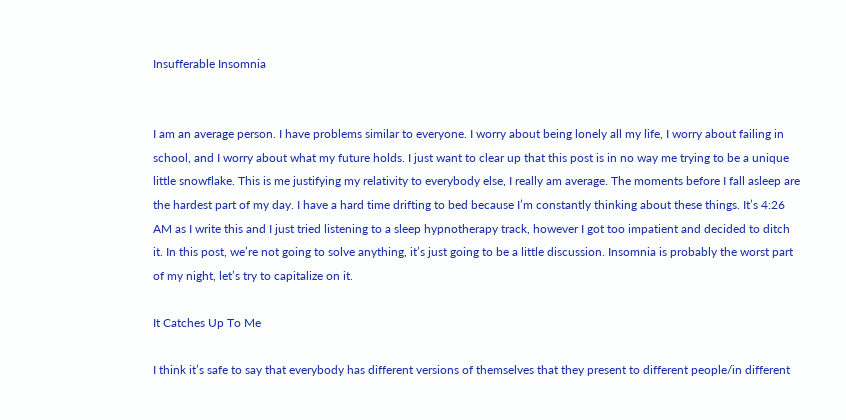Insufferable Insomnia


I am an average person. I have problems similar to everyone. I worry about being lonely all my life, I worry about failing in school, and I worry about what my future holds. I just want to clear up that this post is in no way me trying to be a unique little snowflake. This is me justifying my relativity to everybody else, I really am average. The moments before I fall asleep are the hardest part of my day. I have a hard time drifting to bed because I’m constantly thinking about these things. It’s 4:26 AM as I write this and I just tried listening to a sleep hypnotherapy track, however I got too impatient and decided to ditch it. In this post, we’re not going to solve anything, it’s just going to be a little discussion. Insomnia is probably the worst part of my night, let’s try to capitalize on it.

It Catches Up To Me

I think it’s safe to say that everybody has different versions of themselves that they present to different people/in different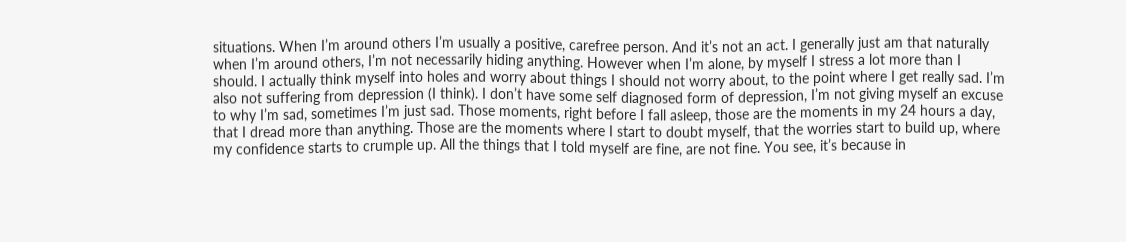situations. When I’m around others I’m usually a positive, carefree person. And it’s not an act. I generally just am that naturally when I’m around others, I’m not necessarily hiding anything. However when I’m alone, by myself I stress a lot more than I should. I actually think myself into holes and worry about things I should not worry about, to the point where I get really sad. I’m also not suffering from depression (I think). I don’t have some self diagnosed form of depression, I’m not giving myself an excuse to why I’m sad, sometimes I’m just sad. Those moments, right before I fall asleep, those are the moments in my 24 hours a day, that I dread more than anything. Those are the moments where I start to doubt myself, that the worries start to build up, where my confidence starts to crumple up. All the things that I told myself are fine, are not fine. You see, it’s because in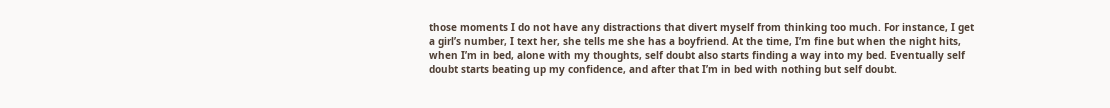those moments I do not have any distractions that divert myself from thinking too much. For instance, I get a girl’s number, I text her, she tells me she has a boyfriend. At the time, I’m fine but when the night hits, when I’m in bed, alone with my thoughts, self doubt also starts finding a way into my bed. Eventually self doubt starts beating up my confidence, and after that I’m in bed with nothing but self doubt.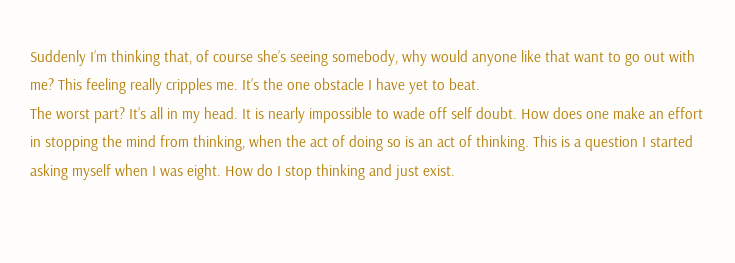Suddenly I’m thinking that, of course she’s seeing somebody, why would anyone like that want to go out with me? This feeling really cripples me. It’s the one obstacle I have yet to beat.
The worst part? It’s all in my head. It is nearly impossible to wade off self doubt. How does one make an effort in stopping the mind from thinking, when the act of doing so is an act of thinking. This is a question I started asking myself when I was eight. How do I stop thinking and just exist.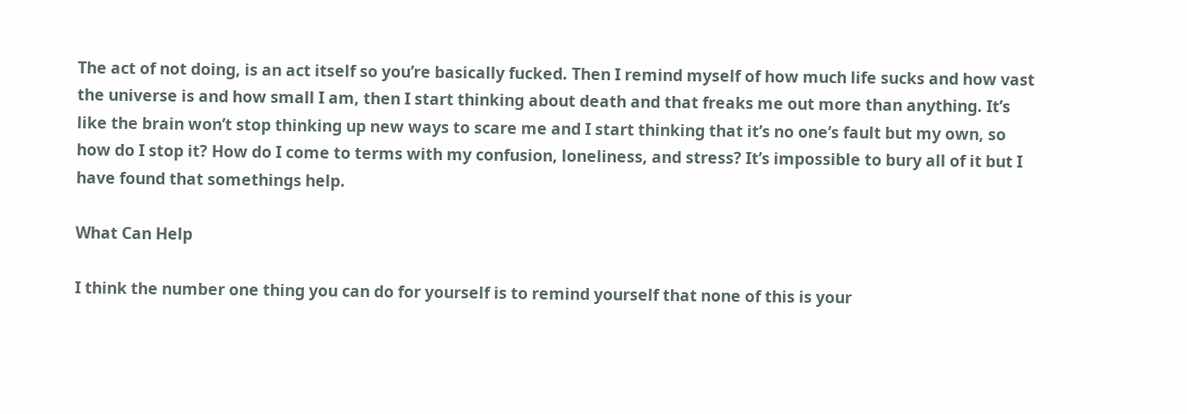The act of not doing, is an act itself so you’re basically fucked. Then I remind myself of how much life sucks and how vast the universe is and how small I am, then I start thinking about death and that freaks me out more than anything. It’s like the brain won’t stop thinking up new ways to scare me and I start thinking that it’s no one’s fault but my own, so how do I stop it? How do I come to terms with my confusion, loneliness, and stress? It’s impossible to bury all of it but I have found that somethings help.

What Can Help

I think the number one thing you can do for yourself is to remind yourself that none of this is your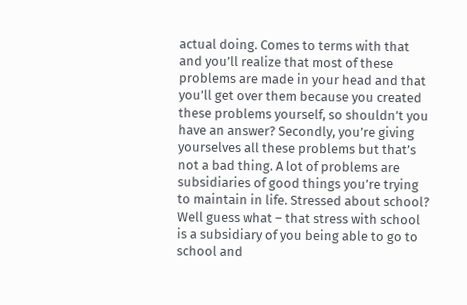actual doing. Comes to terms with that and you’ll realize that most of these problems are made in your head and that you’ll get over them because you created these problems yourself, so shouldn’t you have an answer? Secondly, you’re giving yourselves all these problems but that’s not a bad thing. A lot of problems are subsidiaries of good things you’re trying to maintain in life. Stressed about school? Well guess what – that stress with school is a subsidiary of you being able to go to school and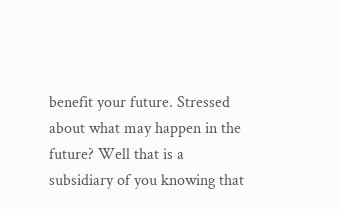benefit your future. Stressed about what may happen in the future? Well that is a subsidiary of you knowing that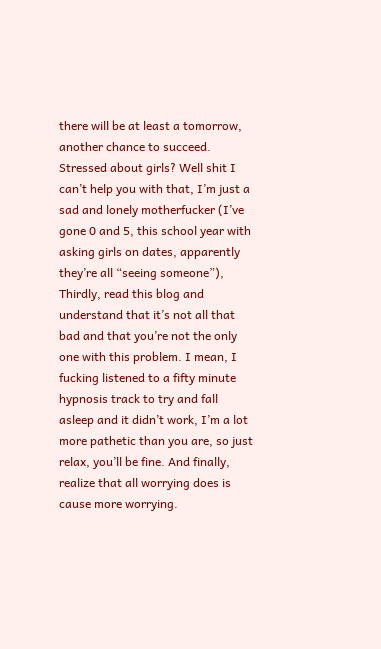there will be at least a tomorrow, another chance to succeed. Stressed about girls? Well shit I can’t help you with that, I’m just a sad and lonely motherfucker (I’ve gone 0 and 5, this school year with asking girls on dates, apparently they’re all “seeing someone”), Thirdly, read this blog and understand that it’s not all that bad and that you’re not the only one with this problem. I mean, I fucking listened to a fifty minute hypnosis track to try and fall asleep and it didn’t work, I’m a lot more pathetic than you are, so just relax, you’ll be fine. And finally, realize that all worrying does is cause more worrying.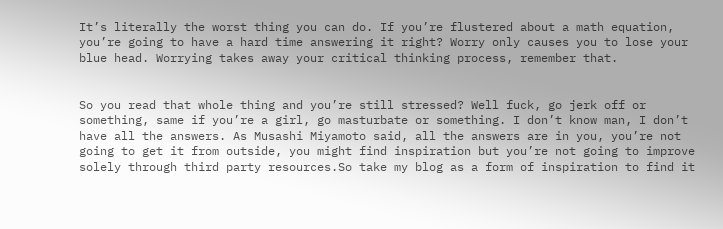It’s literally the worst thing you can do. If you’re flustered about a math equation, you’re going to have a hard time answering it right? Worry only causes you to lose your blue head. Worrying takes away your critical thinking process, remember that.


So you read that whole thing and you’re still stressed? Well fuck, go jerk off or something, same if you’re a girl, go masturbate or something. I don’t know man, I don’t have all the answers. As Musashi Miyamoto said, all the answers are in you, you’re not going to get it from outside, you might find inspiration but you’re not going to improve solely through third party resources.So take my blog as a form of inspiration to find it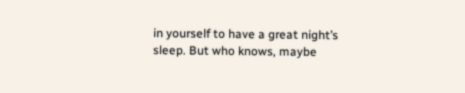in yourself to have a great night’s sleep. But who knows, maybe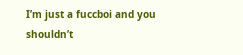I’m just a fuccboi and you shouldn’t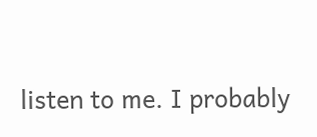listen to me. I probably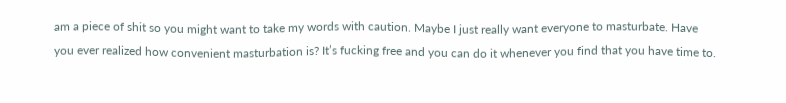am a piece of shit so you might want to take my words with caution. Maybe I just really want everyone to masturbate. Have you ever realized how convenient masturbation is? It’s fucking free and you can do it whenever you find that you have time to.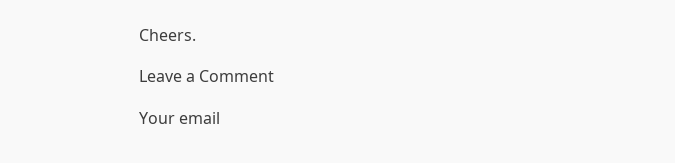Cheers.

Leave a Comment

Your email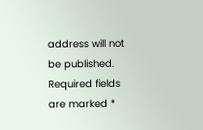address will not be published. Required fields are marked *